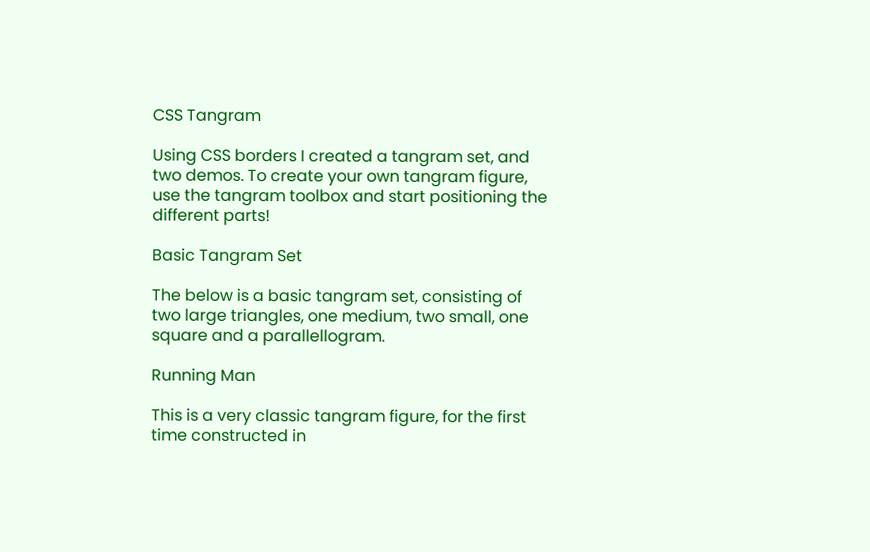CSS Tangram

Using CSS borders I created a tangram set, and two demos. To create your own tangram figure, use the tangram toolbox and start positioning the different parts!

Basic Tangram Set

The below is a basic tangram set, consisting of two large triangles, one medium, two small, one square and a parallellogram.

Running Man

This is a very classic tangram figure, for the first time constructed in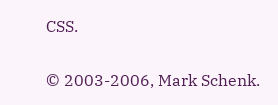CSS.

© 2003-2006, Mark Schenk.